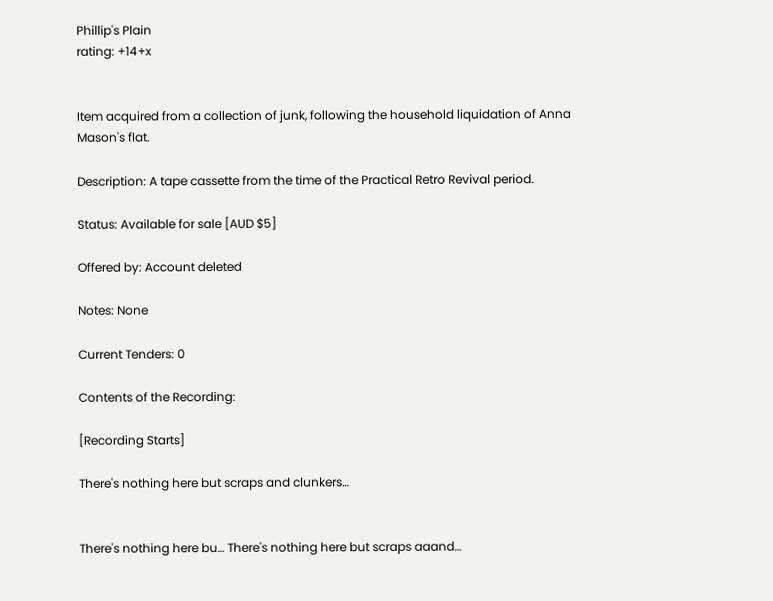Phillip's Plain
rating: +14+x


Item acquired from a collection of junk, following the household liquidation of Anna Mason's flat.

Description: A tape cassette from the time of the Practical Retro Revival period.

Status: Available for sale [AUD $5]

Offered by: Account deleted

Notes: None

Current Tenders: 0

Contents of the Recording:

[Recording Starts]

There's nothing here but scraps and clunkers…


There's nothing here bu… There's nothing here but scraps aaand…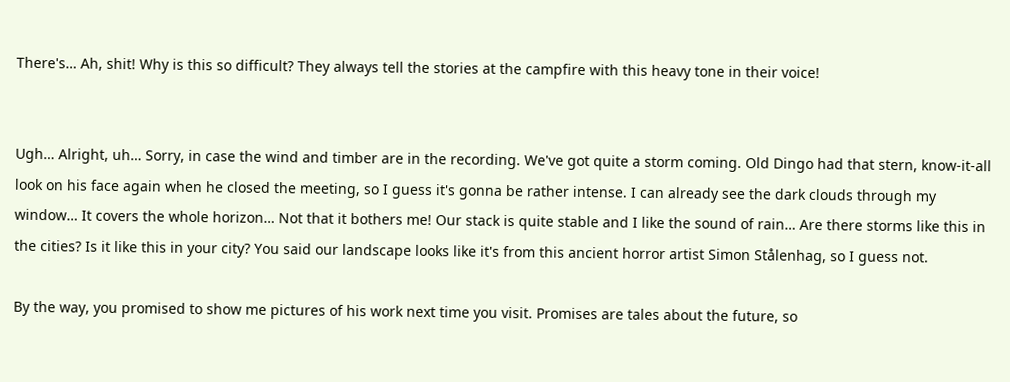There's… Ah, shit! Why is this so difficult? They always tell the stories at the campfire with this heavy tone in their voice!


Ugh… Alright, uh… Sorry, in case the wind and timber are in the recording. We've got quite a storm coming. Old Dingo had that stern, know-it-all look on his face again when he closed the meeting, so I guess it's gonna be rather intense. I can already see the dark clouds through my window… It covers the whole horizon… Not that it bothers me! Our stack is quite stable and I like the sound of rain… Are there storms like this in the cities? Is it like this in your city? You said our landscape looks like it's from this ancient horror artist Simon Stålenhag, so I guess not.

By the way, you promised to show me pictures of his work next time you visit. Promises are tales about the future, so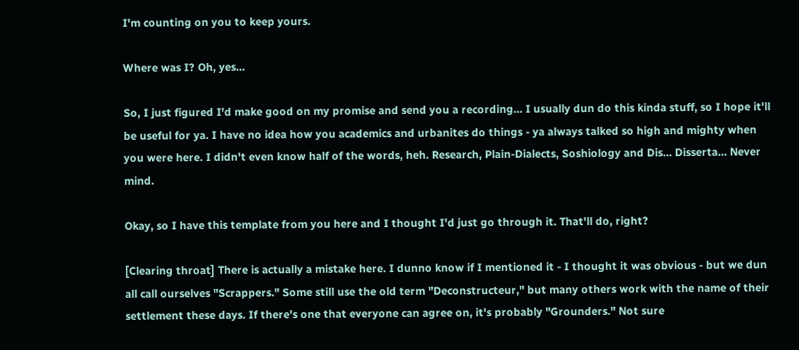I'm counting on you to keep yours.

Where was I? Oh, yes…

So, I just figured I'd make good on my promise and send you a recording… I usually dun do this kinda stuff, so I hope it'll be useful for ya. I have no idea how you academics and urbanites do things - ya always talked so high and mighty when you were here. I didn't even know half of the words, heh. Research, Plain-Dialects, Soshiology and Dis… Disserta… Never mind.

Okay, so I have this template from you here and I thought I'd just go through it. That'll do, right?

[Clearing throat] There is actually a mistake here. I dunno know if I mentioned it - I thought it was obvious - but we dun all call ourselves "Scrappers." Some still use the old term "Deconstructeur," but many others work with the name of their settlement these days. If there's one that everyone can agree on, it's probably "Grounders." Not sure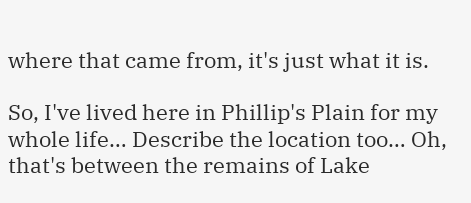where that came from, it's just what it is.

So, I've lived here in Phillip's Plain for my whole life… Describe the location too… Oh, that's between the remains of Lake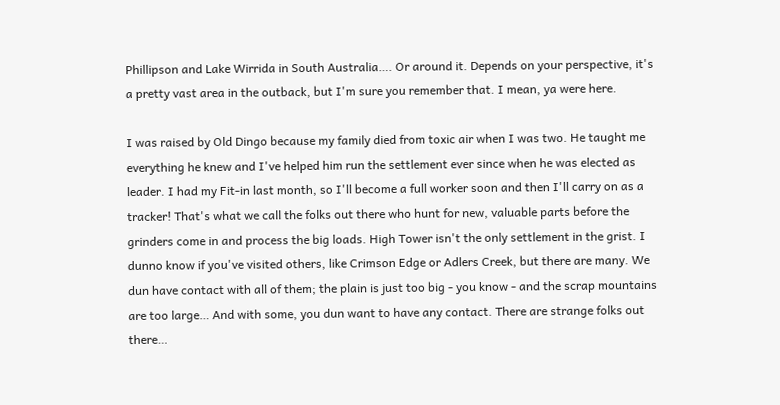Phillipson and Lake Wirrida in South Australia…. Or around it. Depends on your perspective, it's a pretty vast area in the outback, but I'm sure you remember that. I mean, ya were here.

I was raised by Old Dingo because my family died from toxic air when I was two. He taught me everything he knew and I've helped him run the settlement ever since when he was elected as leader. I had my Fit-in last month, so I'll become a full worker soon and then I'll carry on as a tracker! That's what we call the folks out there who hunt for new, valuable parts before the grinders come in and process the big loads. High Tower isn't the only settlement in the grist. I dunno know if you've visited others, like Crimson Edge or Adlers Creek, but there are many. We dun have contact with all of them; the plain is just too big - you know - and the scrap mountains are too large… And with some, you dun want to have any contact. There are strange folks out there…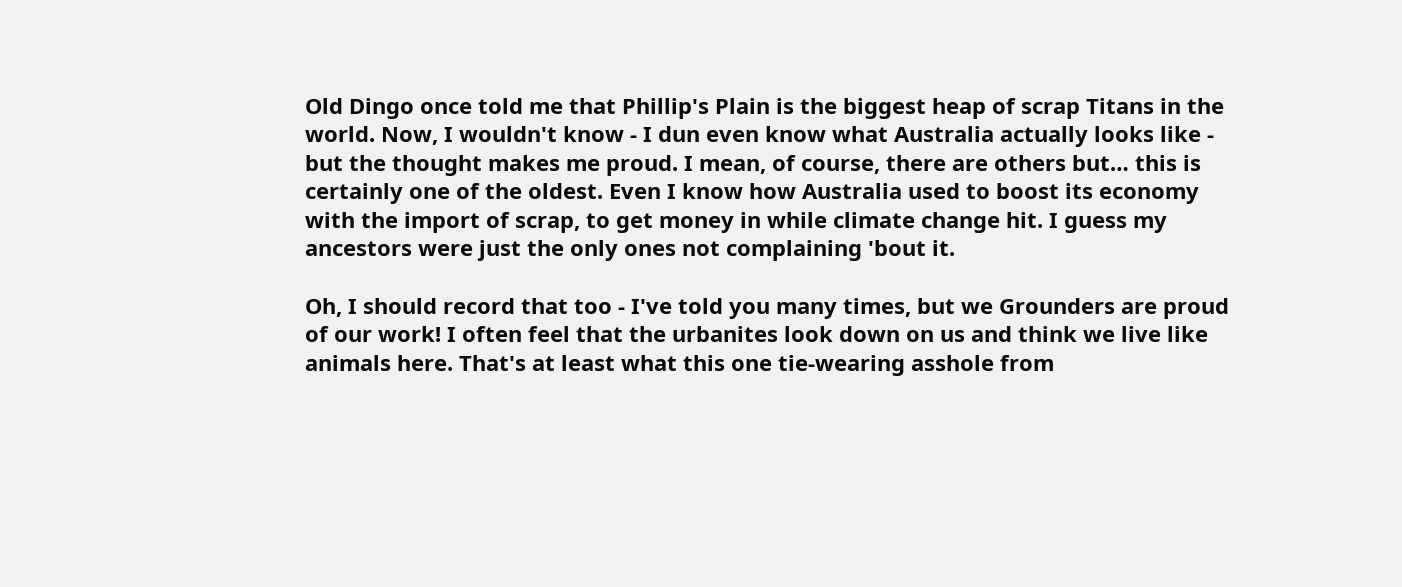Old Dingo once told me that Phillip's Plain is the biggest heap of scrap Titans in the world. Now, I wouldn't know - I dun even know what Australia actually looks like - but the thought makes me proud. I mean, of course, there are others but… this is certainly one of the oldest. Even I know how Australia used to boost its economy with the import of scrap, to get money in while climate change hit. I guess my ancestors were just the only ones not complaining 'bout it.

Oh, I should record that too - I've told you many times, but we Grounders are proud of our work! I often feel that the urbanites look down on us and think we live like animals here. That's at least what this one tie-wearing asshole from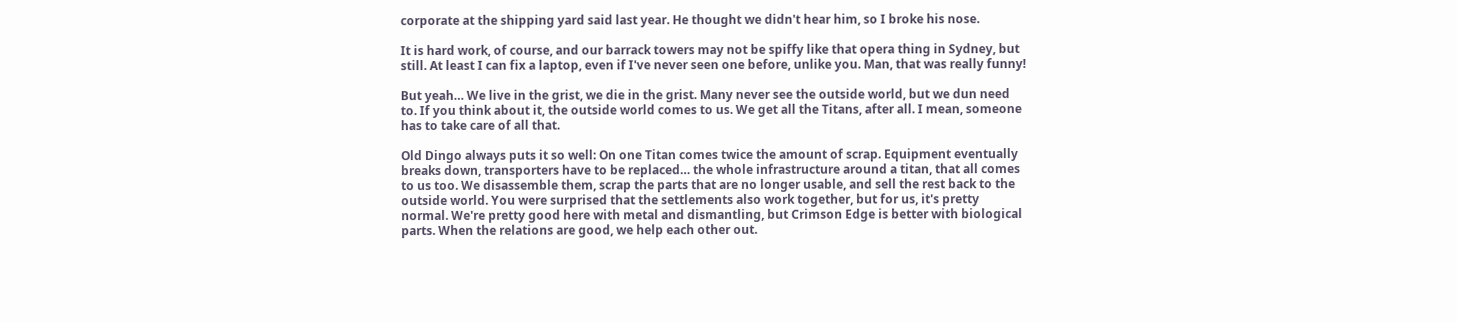corporate at the shipping yard said last year. He thought we didn't hear him, so I broke his nose.

It is hard work, of course, and our barrack towers may not be spiffy like that opera thing in Sydney, but still. At least I can fix a laptop, even if I've never seen one before, unlike you. Man, that was really funny!

But yeah… We live in the grist, we die in the grist. Many never see the outside world, but we dun need to. If you think about it, the outside world comes to us. We get all the Titans, after all. I mean, someone has to take care of all that.

Old Dingo always puts it so well: On one Titan comes twice the amount of scrap. Equipment eventually breaks down, transporters have to be replaced… the whole infrastructure around a titan, that all comes to us too. We disassemble them, scrap the parts that are no longer usable, and sell the rest back to the outside world. You were surprised that the settlements also work together, but for us, it's pretty normal. We're pretty good here with metal and dismantling, but Crimson Edge is better with biological parts. When the relations are good, we help each other out.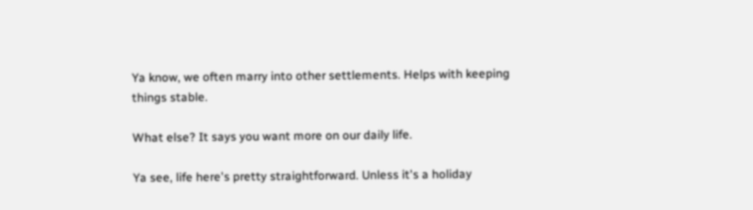Ya know, we often marry into other settlements. Helps with keeping things stable.

What else? It says you want more on our daily life.

Ya see, life here's pretty straightforward. Unless it's a holiday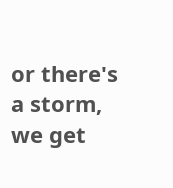or there's a storm, we get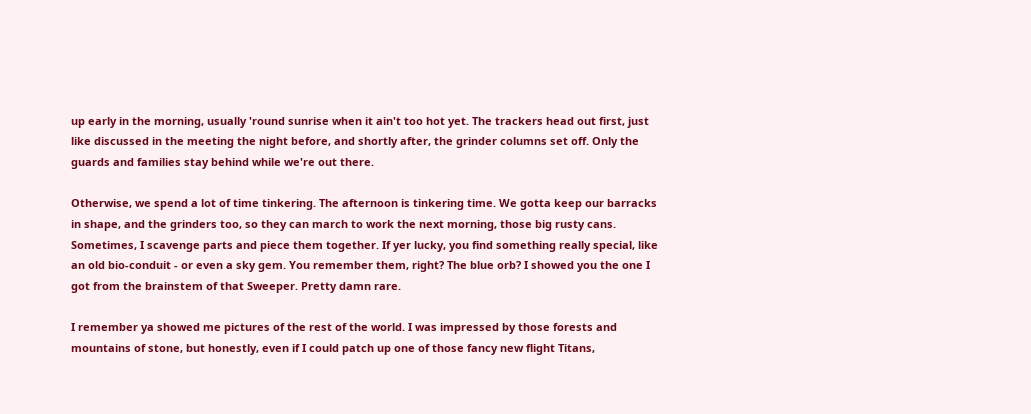up early in the morning, usually 'round sunrise when it ain't too hot yet. The trackers head out first, just like discussed in the meeting the night before, and shortly after, the grinder columns set off. Only the guards and families stay behind while we're out there.

Otherwise, we spend a lot of time tinkering. The afternoon is tinkering time. We gotta keep our barracks in shape, and the grinders too, so they can march to work the next morning, those big rusty cans. Sometimes, I scavenge parts and piece them together. If yer lucky, you find something really special, like an old bio-conduit - or even a sky gem. You remember them, right? The blue orb? I showed you the one I got from the brainstem of that Sweeper. Pretty damn rare.

I remember ya showed me pictures of the rest of the world. I was impressed by those forests and mountains of stone, but honestly, even if I could patch up one of those fancy new flight Titans,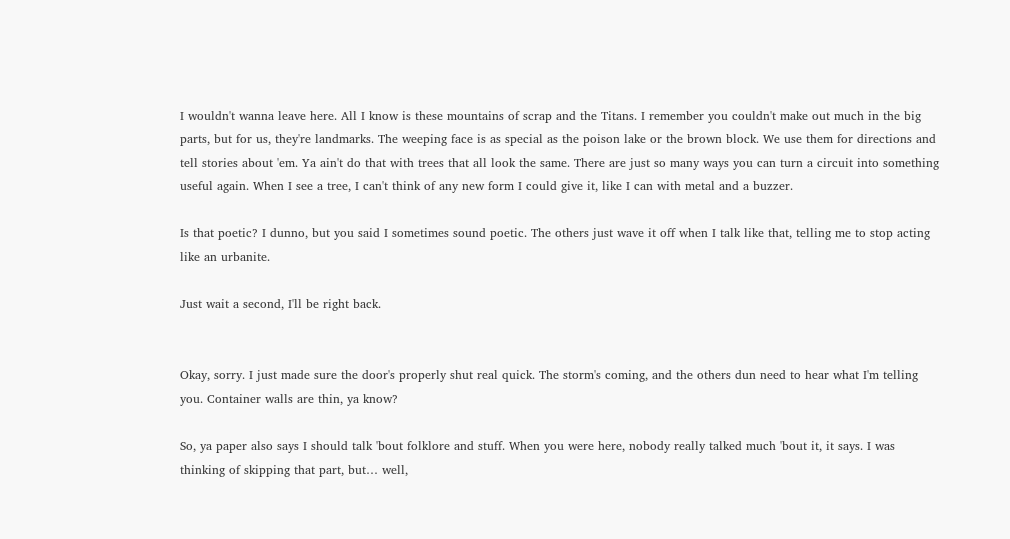I wouldn't wanna leave here. All I know is these mountains of scrap and the Titans. I remember you couldn't make out much in the big parts, but for us, they're landmarks. The weeping face is as special as the poison lake or the brown block. We use them for directions and tell stories about 'em. Ya ain't do that with trees that all look the same. There are just so many ways you can turn a circuit into something useful again. When I see a tree, I can't think of any new form I could give it, like I can with metal and a buzzer.

Is that poetic? I dunno, but you said I sometimes sound poetic. The others just wave it off when I talk like that, telling me to stop acting like an urbanite.

Just wait a second, I'll be right back.


Okay, sorry. I just made sure the door's properly shut real quick. The storm's coming, and the others dun need to hear what I'm telling you. Container walls are thin, ya know?

So, ya paper also says I should talk 'bout folklore and stuff. When you were here, nobody really talked much 'bout it, it says. I was thinking of skipping that part, but… well,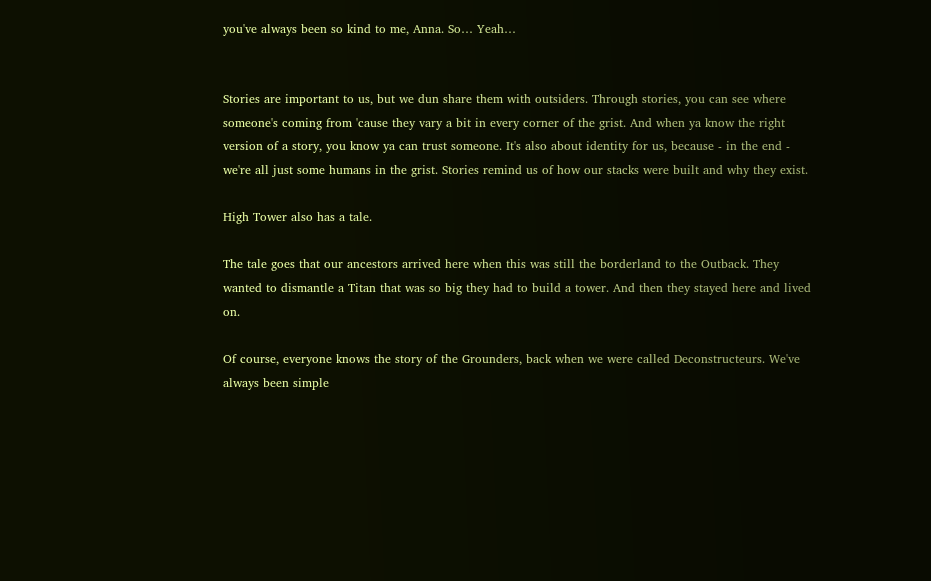you've always been so kind to me, Anna. So… Yeah…


Stories are important to us, but we dun share them with outsiders. Through stories, you can see where someone's coming from 'cause they vary a bit in every corner of the grist. And when ya know the right version of a story, you know ya can trust someone. It's also about identity for us, because - in the end - we're all just some humans in the grist. Stories remind us of how our stacks were built and why they exist.

High Tower also has a tale.

The tale goes that our ancestors arrived here when this was still the borderland to the Outback. They wanted to dismantle a Titan that was so big they had to build a tower. And then they stayed here and lived on.

Of course, everyone knows the story of the Grounders, back when we were called Deconstructeurs. We've always been simple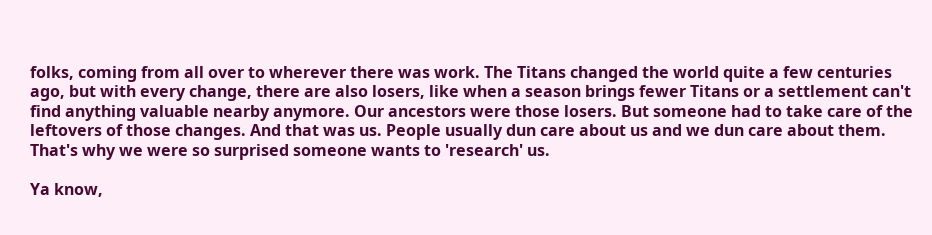folks, coming from all over to wherever there was work. The Titans changed the world quite a few centuries ago, but with every change, there are also losers, like when a season brings fewer Titans or a settlement can't find anything valuable nearby anymore. Our ancestors were those losers. But someone had to take care of the leftovers of those changes. And that was us. People usually dun care about us and we dun care about them. That's why we were so surprised someone wants to 'research' us.

Ya know,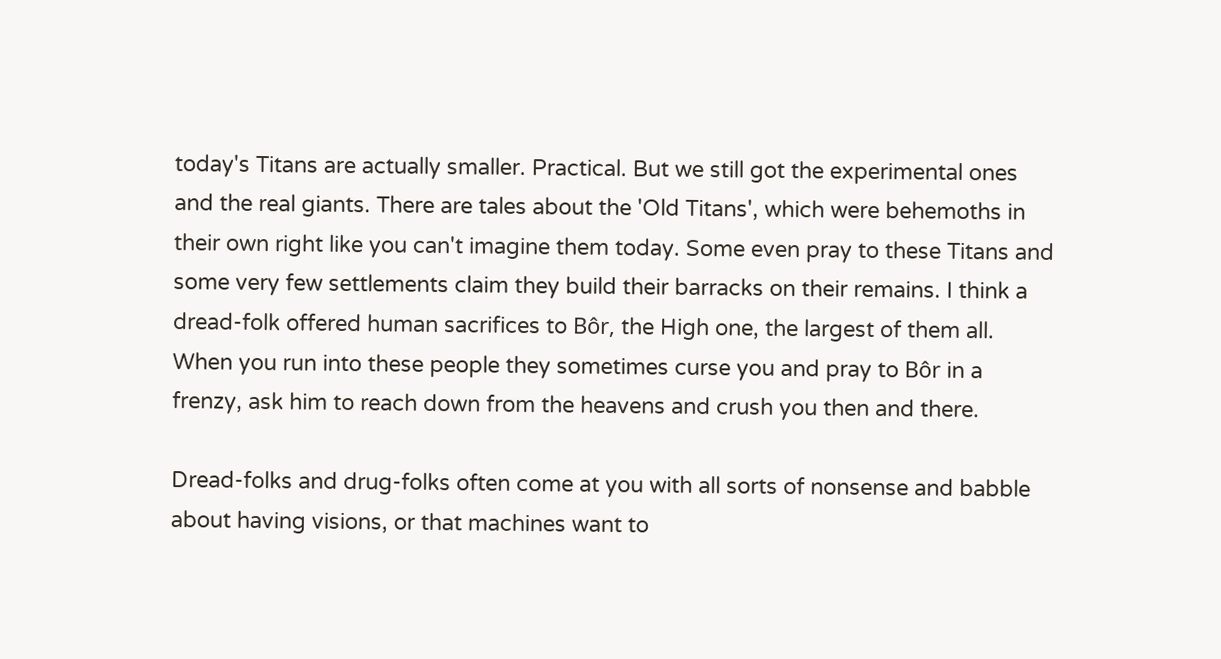today's Titans are actually smaller. Practical. But we still got the experimental ones and the real giants. There are tales about the 'Old Titans', which were behemoths in their own right like you can't imagine them today. Some even pray to these Titans and some very few settlements claim they build their barracks on their remains. I think a dread-folk offered human sacrifices to Bôr, the High one, the largest of them all. When you run into these people they sometimes curse you and pray to Bôr in a frenzy, ask him to reach down from the heavens and crush you then and there.

Dread-folks and drug-folks often come at you with all sorts of nonsense and babble about having visions, or that machines want to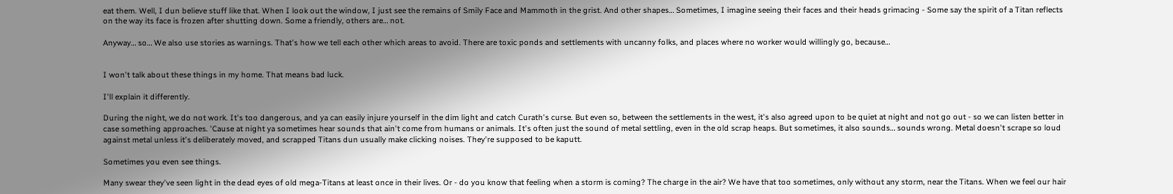eat them. Well, I dun believe stuff like that. When I look out the window, I just see the remains of Smily Face and Mammoth in the grist. And other shapes… Sometimes, I imagine seeing their faces and their heads grimacing - Some say the spirit of a Titan reflects on the way its face is frozen after shutting down. Some a friendly, others are… not.

Anyway… so… We also use stories as warnings. That's how we tell each other which areas to avoid. There are toxic ponds and settlements with uncanny folks, and places where no worker would willingly go, because…


I won't talk about these things in my home. That means bad luck.

I'll explain it differently.

During the night, we do not work. It's too dangerous, and ya can easily injure yourself in the dim light and catch Curath's curse. But even so, between the settlements in the west, it's also agreed upon to be quiet at night and not go out - so we can listen better in case something approaches. 'Cause at night ya sometimes hear sounds that ain't come from humans or animals. It's often just the sound of metal settling, even in the old scrap heaps. But sometimes, it also sounds… sounds wrong. Metal doesn't scrape so loud against metal unless it's deliberately moved, and scrapped Titans dun usually make clicking noises. They're supposed to be kaputt.

Sometimes you even see things.

Many swear they've seen light in the dead eyes of old mega-Titans at least once in their lives. Or - do you know that feeling when a storm is coming? The charge in the air? We have that too sometimes, only without any storm, near the Titans. When we feel our hair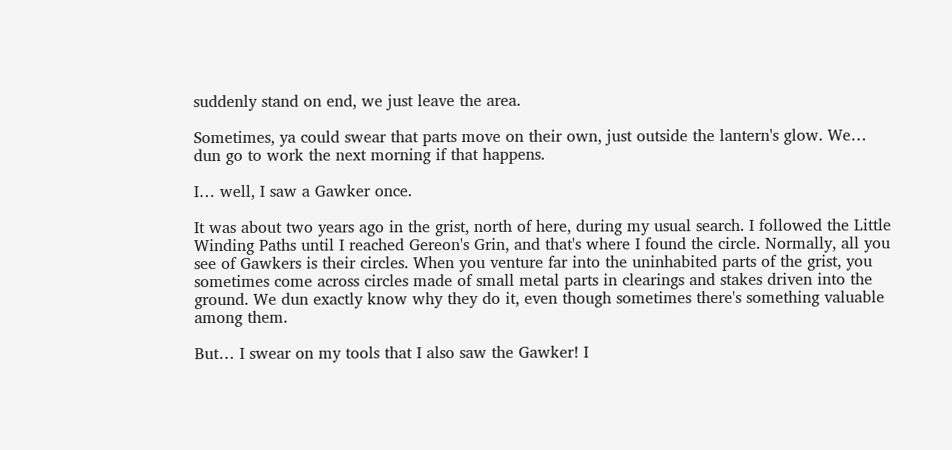suddenly stand on end, we just leave the area.

Sometimes, ya could swear that parts move on their own, just outside the lantern's glow. We… dun go to work the next morning if that happens.

I… well, I saw a Gawker once.

It was about two years ago in the grist, north of here, during my usual search. I followed the Little Winding Paths until I reached Gereon's Grin, and that's where I found the circle. Normally, all you see of Gawkers is their circles. When you venture far into the uninhabited parts of the grist, you sometimes come across circles made of small metal parts in clearings and stakes driven into the ground. We dun exactly know why they do it, even though sometimes there's something valuable among them.

But… I swear on my tools that I also saw the Gawker! I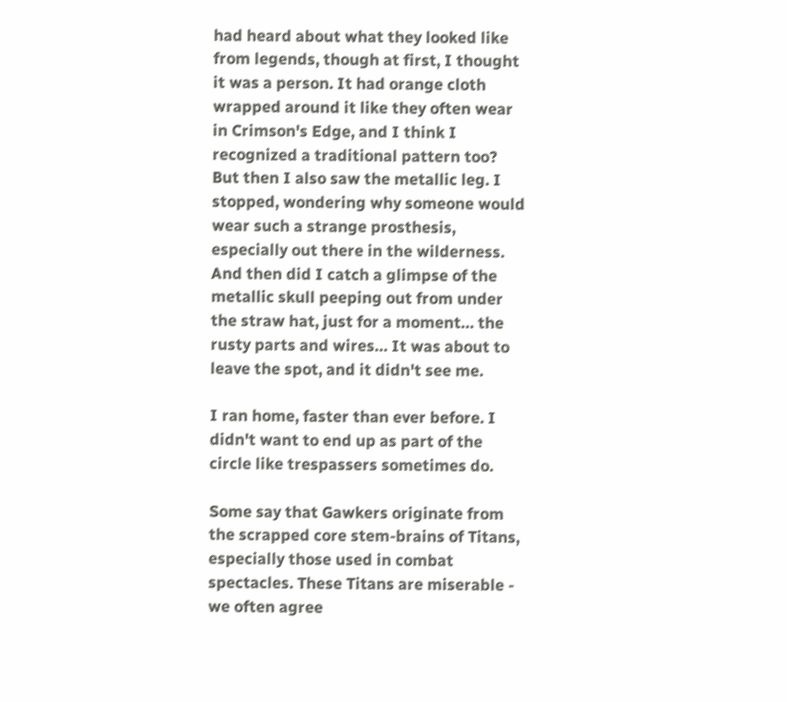had heard about what they looked like from legends, though at first, I thought it was a person. It had orange cloth wrapped around it like they often wear in Crimson's Edge, and I think I recognized a traditional pattern too?
But then I also saw the metallic leg. I stopped, wondering why someone would wear such a strange prosthesis, especially out there in the wilderness. And then did I catch a glimpse of the metallic skull peeping out from under the straw hat, just for a moment… the rusty parts and wires… It was about to leave the spot, and it didn't see me.

I ran home, faster than ever before. I didn't want to end up as part of the circle like trespassers sometimes do.

Some say that Gawkers originate from the scrapped core stem-brains of Titans, especially those used in combat spectacles. These Titans are miserable - we often agree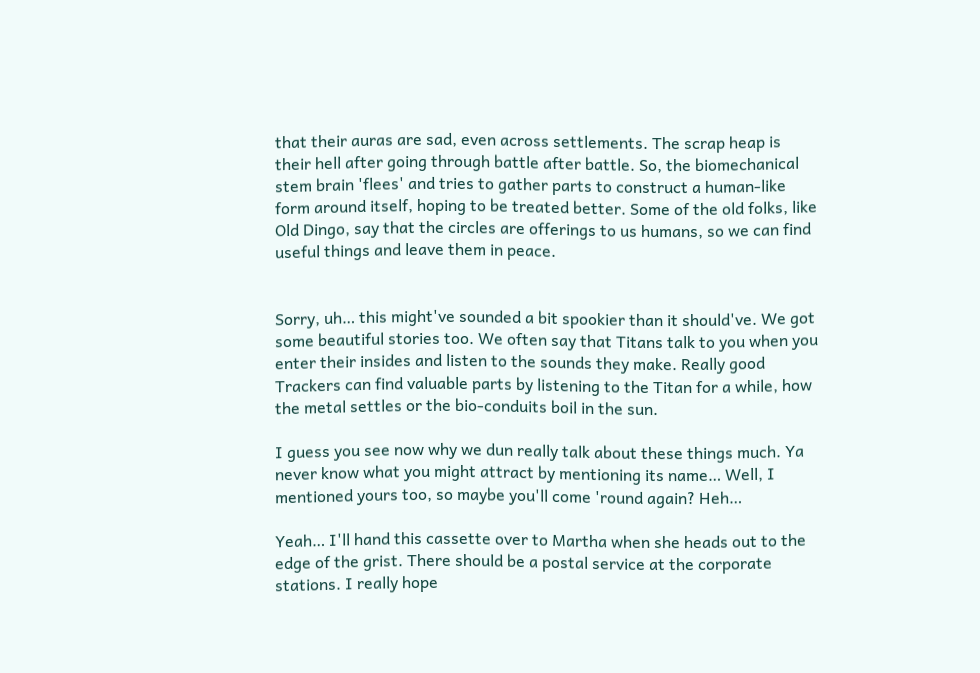that their auras are sad, even across settlements. The scrap heap is their hell after going through battle after battle. So, the biomechanical stem brain 'flees' and tries to gather parts to construct a human-like form around itself, hoping to be treated better. Some of the old folks, like Old Dingo, say that the circles are offerings to us humans, so we can find useful things and leave them in peace.


Sorry, uh… this might've sounded a bit spookier than it should've. We got some beautiful stories too. We often say that Titans talk to you when you enter their insides and listen to the sounds they make. Really good Trackers can find valuable parts by listening to the Titan for a while, how the metal settles or the bio-conduits boil in the sun.

I guess you see now why we dun really talk about these things much. Ya never know what you might attract by mentioning its name… Well, I mentioned yours too, so maybe you'll come 'round again? Heh…

Yeah… I'll hand this cassette over to Martha when she heads out to the edge of the grist. There should be a postal service at the corporate stations. I really hope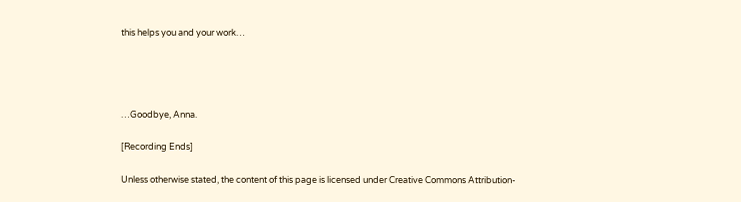this helps you and your work…




…Goodbye, Anna.

[Recording Ends]

Unless otherwise stated, the content of this page is licensed under Creative Commons Attribution-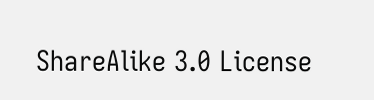ShareAlike 3.0 License